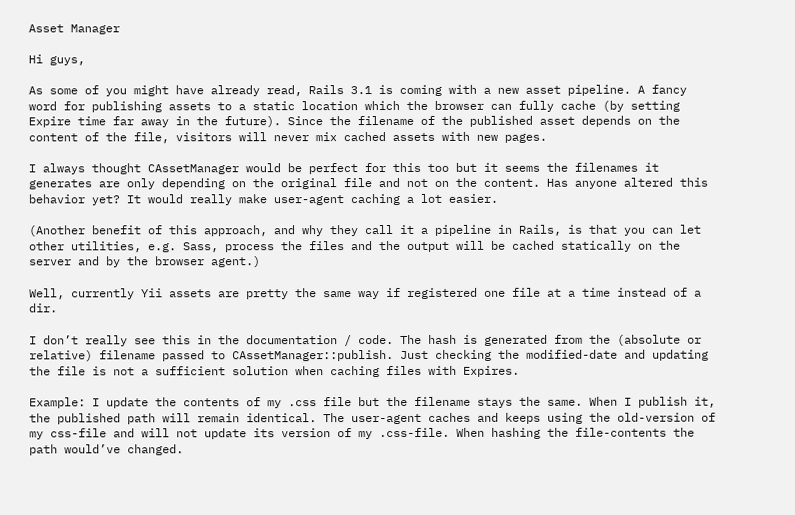Asset Manager

Hi guys,

As some of you might have already read, Rails 3.1 is coming with a new asset pipeline. A fancy word for publishing assets to a static location which the browser can fully cache (by setting Expire time far away in the future). Since the filename of the published asset depends on the content of the file, visitors will never mix cached assets with new pages.

I always thought CAssetManager would be perfect for this too but it seems the filenames it generates are only depending on the original file and not on the content. Has anyone altered this behavior yet? It would really make user-agent caching a lot easier.

(Another benefit of this approach, and why they call it a pipeline in Rails, is that you can let other utilities, e.g. Sass, process the files and the output will be cached statically on the server and by the browser agent.)

Well, currently Yii assets are pretty the same way if registered one file at a time instead of a dir.

I don’t really see this in the documentation / code. The hash is generated from the (absolute or relative) filename passed to CAssetManager::publish. Just checking the modified-date and updating the file is not a sufficient solution when caching files with Expires.

Example: I update the contents of my .css file but the filename stays the same. When I publish it, the published path will remain identical. The user-agent caches and keeps using the old-version of my css-file and will not update its version of my .css-file. When hashing the file-contents the path would’ve changed.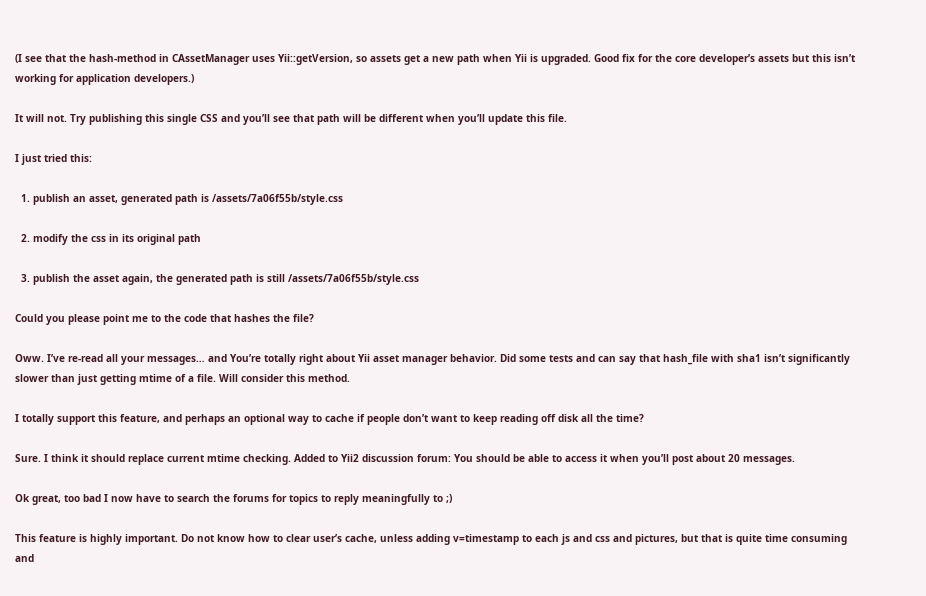(I see that the hash-method in CAssetManager uses Yii::getVersion, so assets get a new path when Yii is upgraded. Good fix for the core developer’s assets but this isn’t working for application developers.)

It will not. Try publishing this single CSS and you’ll see that path will be different when you’ll update this file.

I just tried this:

  1. publish an asset, generated path is /assets/7a06f55b/style.css

  2. modify the css in its original path

  3. publish the asset again, the generated path is still /assets/7a06f55b/style.css

Could you please point me to the code that hashes the file?

Oww. I’ve re-read all your messages… and You’re totally right about Yii asset manager behavior. Did some tests and can say that hash_file with sha1 isn’t significantly slower than just getting mtime of a file. Will consider this method.

I totally support this feature, and perhaps an optional way to cache if people don’t want to keep reading off disk all the time?

Sure. I think it should replace current mtime checking. Added to Yii2 discussion forum: You should be able to access it when you’ll post about 20 messages.

Ok great, too bad I now have to search the forums for topics to reply meaningfully to ;)

This feature is highly important. Do not know how to clear user’s cache, unless adding v=timestamp to each js and css and pictures, but that is quite time consuming and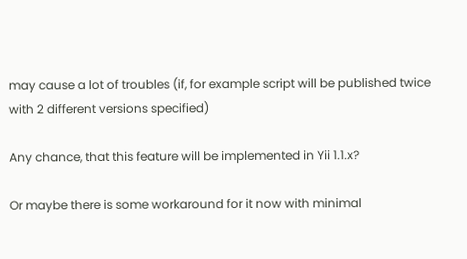may cause a lot of troubles (if, for example script will be published twice with 2 different versions specified)

Any chance, that this feature will be implemented in Yii 1.1.x?

Or maybe there is some workaround for it now with minimal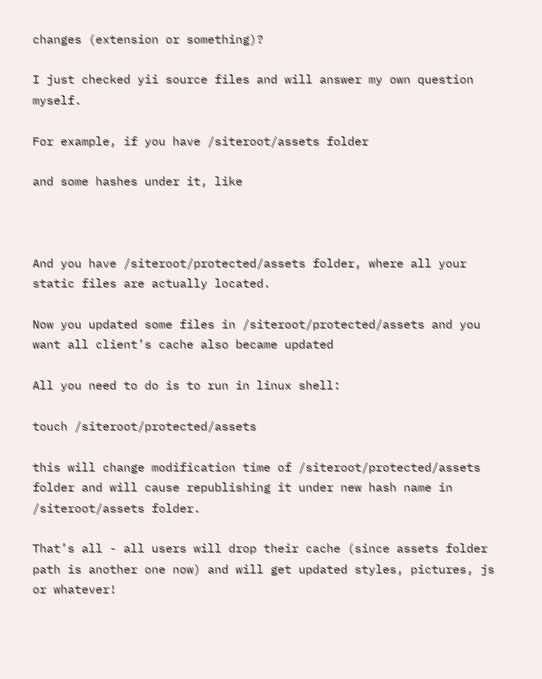changes (extension or something)?

I just checked yii source files and will answer my own question myself.

For example, if you have /siteroot/assets folder

and some hashes under it, like



And you have /siteroot/protected/assets folder, where all your static files are actually located.

Now you updated some files in /siteroot/protected/assets and you want all client’s cache also became updated

All you need to do is to run in linux shell:

touch /siteroot/protected/assets

this will change modification time of /siteroot/protected/assets folder and will cause republishing it under new hash name in /siteroot/assets folder.

That’s all - all users will drop their cache (since assets folder path is another one now) and will get updated styles, pictures, js or whatever!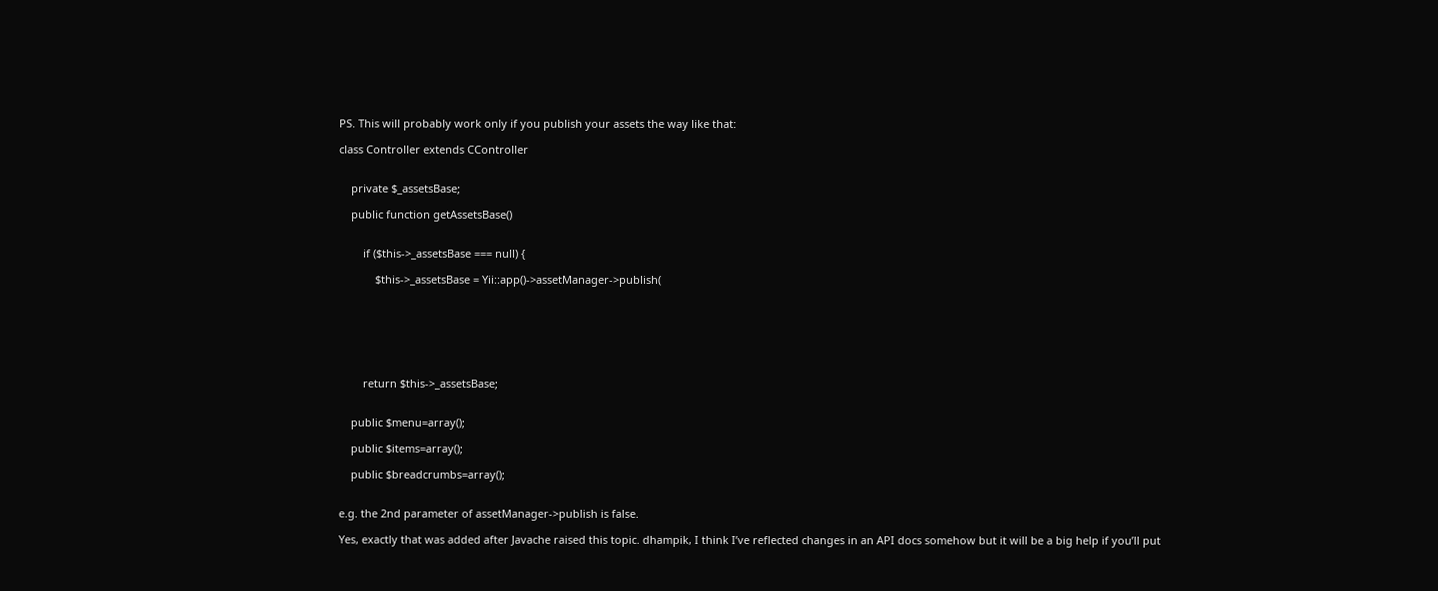PS. This will probably work only if you publish your assets the way like that:

class Controller extends CController


    private $_assetsBase;

    public function getAssetsBase()


        if ($this->_assetsBase === null) {

            $this->_assetsBase = Yii::app()->assetManager->publish(







        return $this->_assetsBase;


    public $menu=array();

    public $items=array();

    public $breadcrumbs=array();


e.g. the 2nd parameter of assetManager->publish is false.

Yes, exactly that was added after Javache raised this topic. dhampik, I think I’ve reflected changes in an API docs somehow but it will be a big help if you’ll put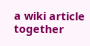a wiki article together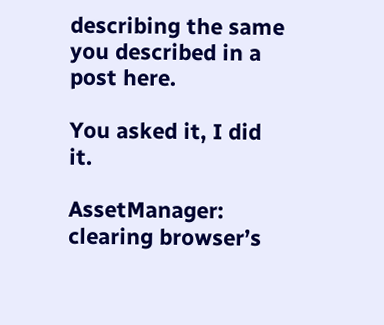describing the same you described in a post here.

You asked it, I did it.

AssetManager: clearing browser’s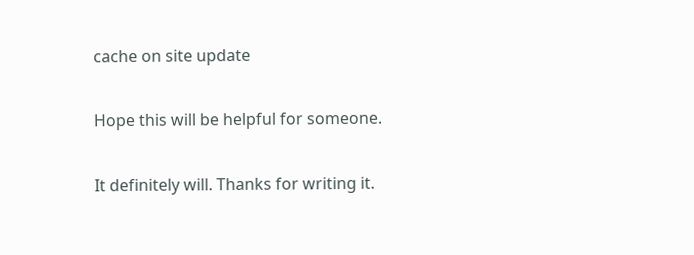cache on site update

Hope this will be helpful for someone.

It definitely will. Thanks for writing it.